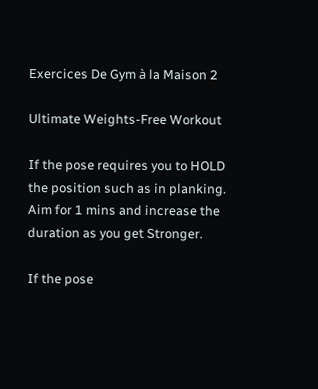Exercices De Gym à la Maison 2

Ultimate Weights-Free Workout

If the pose requires you to HOLD the position such as in planking. Aim for 1 mins and increase the duration as you get Stronger.

If the pose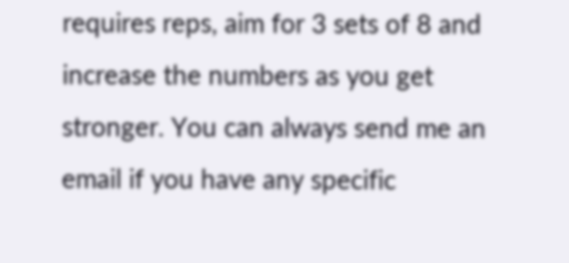requires reps, aim for 3 sets of 8 and increase the numbers as you get stronger. You can always send me an email if you have any specific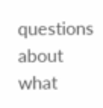questions about what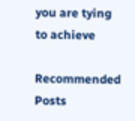you are tying to achieve

Recommended Posts